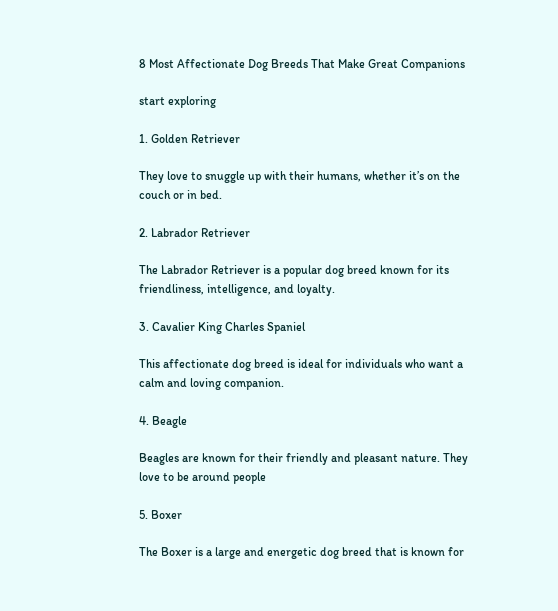8 Most Affectionate Dog Breeds That Make Great Companions

start exploring

1. Golden Retriever

They love to snuggle up with their humans, whether it’s on the couch or in bed.

2. Labrador Retriever

The Labrador Retriever is a popular dog breed known for its friendliness, intelligence, and loyalty.

3. Cavalier King Charles Spaniel

This affectionate dog breed is ideal for individuals who want a calm and loving companion.

4. Beagle

Beagles are known for their friendly and pleasant nature. They love to be around people

5. Boxer

The Boxer is a large and energetic dog breed that is known for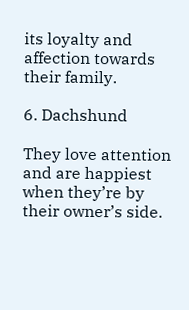its loyalty and affection towards their family.

6. Dachshund

They love attention and are happiest when they’re by their owner’s side.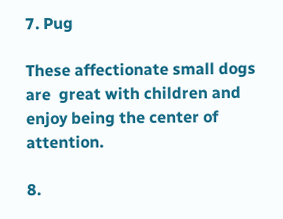7. Pug

These affectionate small dogs are  great with children and enjoy being the center of attention.

8.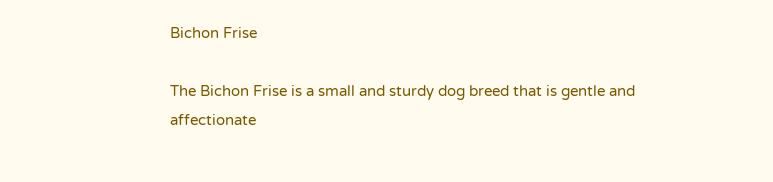Bichon Frise

The Bichon Frise is a small and sturdy dog breed that is gentle and affectionate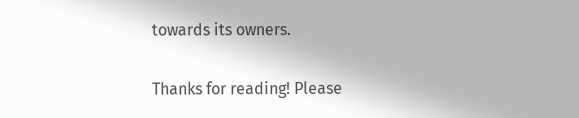towards its owners.

Thanks for reading! Please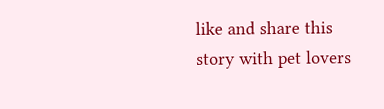like and share this story with pet lovers